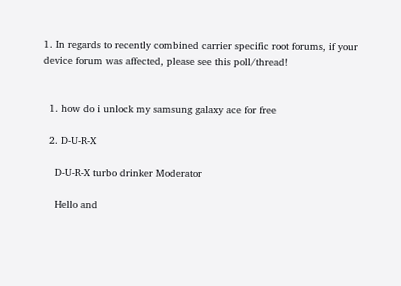1. In regards to recently combined carrier specific root forums, if your device forum was affected, please see this poll/thread!


  1. how do i unlock my samsung galaxy ace for free

  2. D-U-R-X

    D-U-R-X turbo drinker Moderator

    Hello and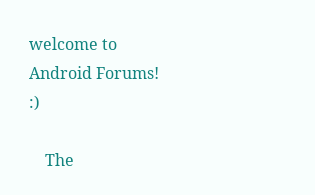welcome to Android Forums! :)

    The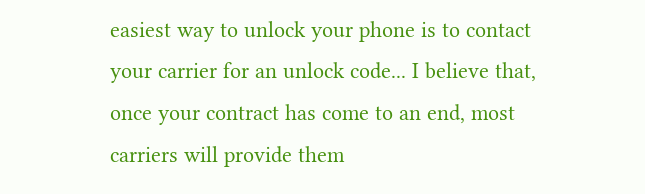easiest way to unlock your phone is to contact your carrier for an unlock code... I believe that, once your contract has come to an end, most carriers will provide them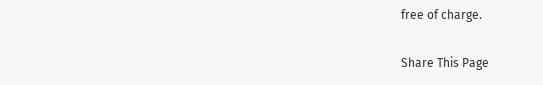free of charge.

Share This Page